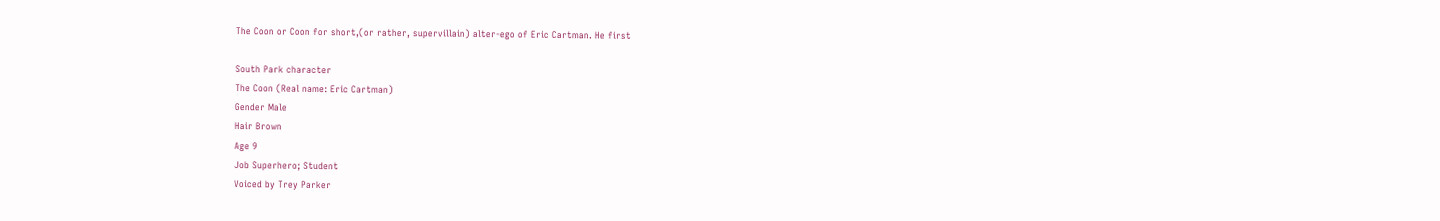The Coon or Coon for short,(or rather, supervillain) alter-ego of Eric Cartman. He first

South Park character
The Coon (Real name: Eric Cartman)
Gender Male
Hair Brown
Age 9
Job Superhero; Student
Voiced by Trey Parker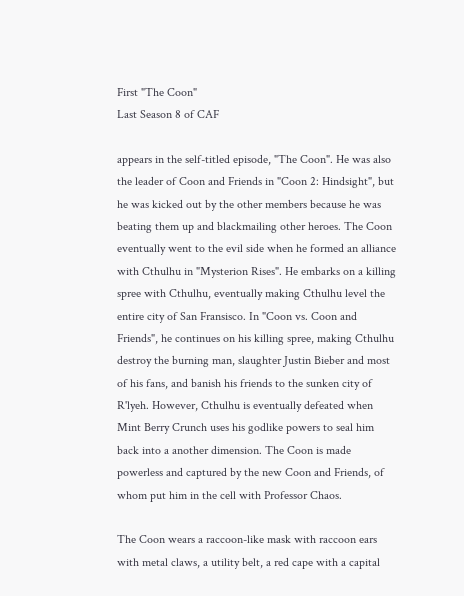First "The Coon"
Last Season 8 of CAF

appears in the self-titled episode, "The Coon". He was also the leader of Coon and Friends in "Coon 2: Hindsight", but he was kicked out by the other members because he was beating them up and blackmailing other heroes. The Coon eventually went to the evil side when he formed an alliance with Cthulhu in "Mysterion Rises". He embarks on a killing spree with Cthulhu, eventually making Cthulhu level the entire city of San Fransisco. In "Coon vs. Coon and Friends", he continues on his killing spree, making Cthulhu destroy the burning man, slaughter Justin Bieber and most of his fans, and banish his friends to the sunken city of R'lyeh. However, Cthulhu is eventually defeated when Mint Berry Crunch uses his godlike powers to seal him back into a another dimension. The Coon is made powerless and captured by the new Coon and Friends, of whom put him in the cell with Professor Chaos.

The Coon wears a raccoon-like mask with raccoon ears with metal claws, a utility belt, a red cape with a capital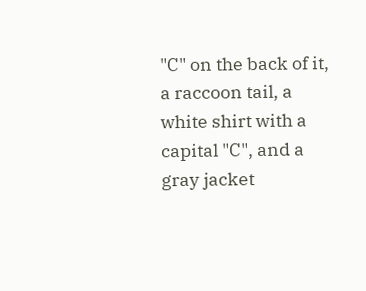"C" on the back of it, a raccoon tail, a white shirt with a capital "C", and a gray jacket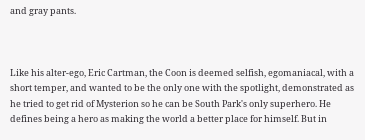and gray pants.



Like his alter-ego, Eric Cartman, the Coon is deemed selfish, egomaniacal, with a short temper, and wanted to be the only one with the spotlight, demonstrated as he tried to get rid of Mysterion so he can be South Park's only superhero. He defines being a hero as making the world a better place for himself. But in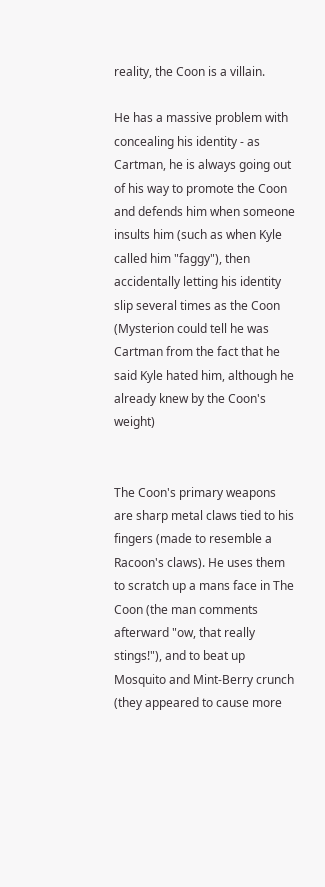reality, the Coon is a villain.

He has a massive problem with concealing his identity - as Cartman, he is always going out of his way to promote the Coon and defends him when someone insults him (such as when Kyle called him "faggy"), then accidentally letting his identity slip several times as the Coon (Mysterion could tell he was Cartman from the fact that he said Kyle hated him, although he already knew by the Coon's weight)


The Coon's primary weapons are sharp metal claws tied to his fingers (made to resemble a Racoon's claws). He uses them to scratch up a mans face in The Coon (the man comments afterward "ow, that really stings!"), and to beat up Mosquito and Mint-Berry crunch (they appeared to cause more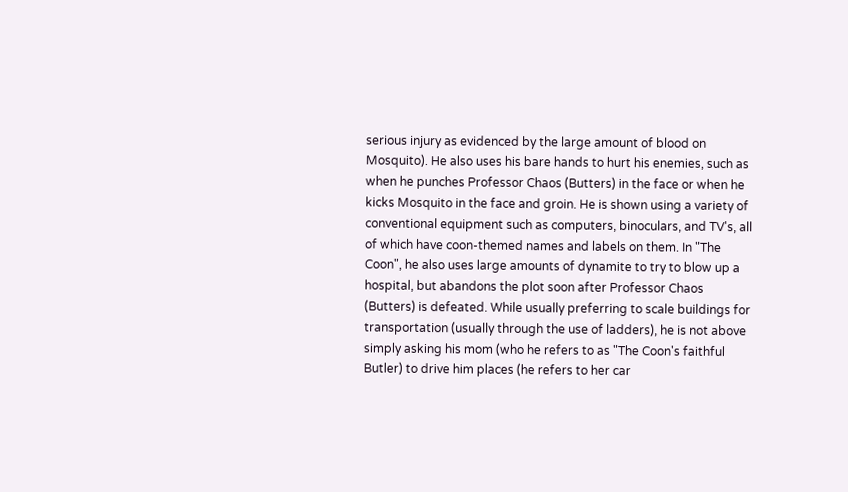serious injury as evidenced by the large amount of blood on Mosquito). He also uses his bare hands to hurt his enemies, such as when he punches Professor Chaos (Butters) in the face or when he kicks Mosquito in the face and groin. He is shown using a variety of conventional equipment such as computers, binoculars, and TV's, all of which have coon-themed names and labels on them. In "The Coon", he also uses large amounts of dynamite to try to blow up a hospital, but abandons the plot soon after Professor Chaos (Butters) is defeated. While usually preferring to scale buildings for transportation (usually through the use of ladders), he is not above simply asking his mom (who he refers to as "The Coon's faithful Butler) to drive him places (he refers to her car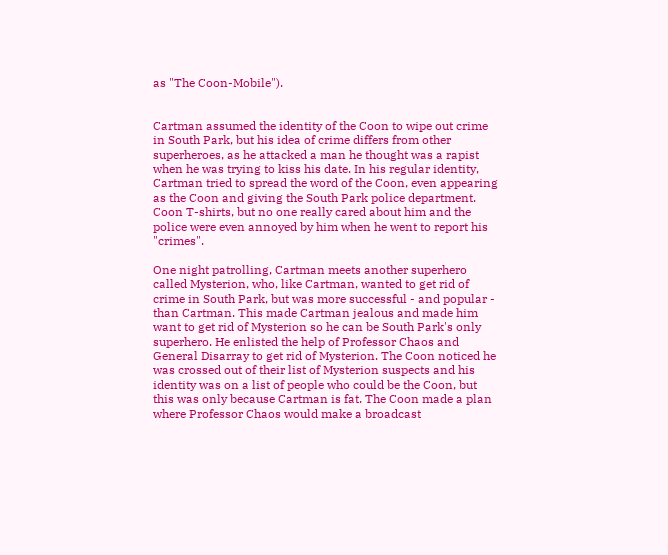as "The Coon-Mobile").


Cartman assumed the identity of the Coon to wipe out crime in South Park, but his idea of crime differs from other superheroes, as he attacked a man he thought was a rapist when he was trying to kiss his date. In his regular identity, Cartman tried to spread the word of the Coon, even appearing as the Coon and giving the South Park police department. Coon T-shirts, but no one really cared about him and the police were even annoyed by him when he went to report his "crimes".

One night patrolling, Cartman meets another superhero called Mysterion, who, like Cartman, wanted to get rid of crime in South Park, but was more successful - and popular - than Cartman. This made Cartman jealous and made him want to get rid of Mysterion so he can be South Park's only superhero. He enlisted the help of Professor Chaos and General Disarray to get rid of Mysterion. The Coon noticed he was crossed out of their list of Mysterion suspects and his identity was on a list of people who could be the Coon, but this was only because Cartman is fat. The Coon made a plan where Professor Chaos would make a broadcast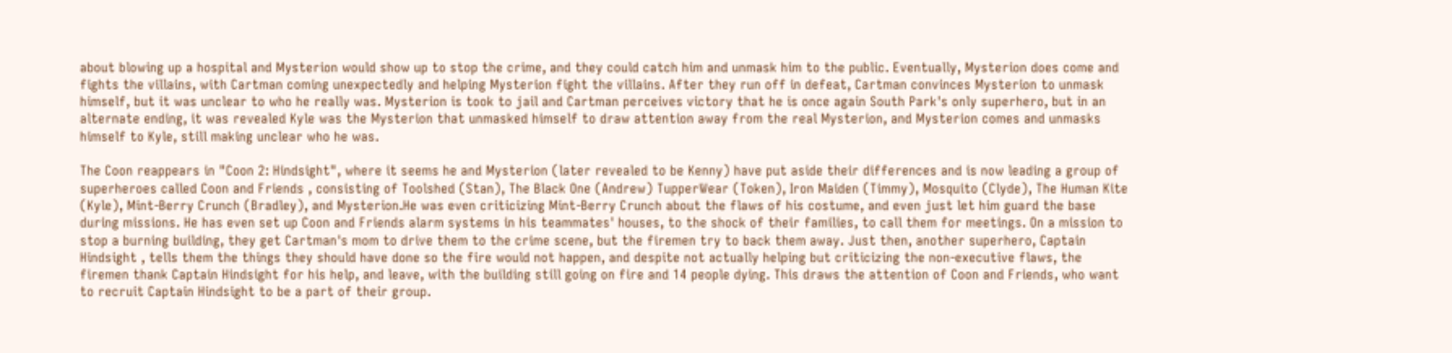about blowing up a hospital and Mysterion would show up to stop the crime, and they could catch him and unmask him to the public. Eventually, Mysterion does come and fights the villains, with Cartman coming unexpectedly and helping Mysterion fight the villains. After they run off in defeat, Cartman convinces Mysterion to unmask himself, but it was unclear to who he really was. Mysterion is took to jail and Cartman perceives victory that he is once again South Park's only superhero, but in an alternate ending, it was revealed Kyle was the Mysterion that unmasked himself to draw attention away from the real Mysterion, and Mysterion comes and unmasks himself to Kyle, still making unclear who he was.

The Coon reappears in "Coon 2: Hindsight", where it seems he and Mysterion (later revealed to be Kenny) have put aside their differences and is now leading a group of superheroes called Coon and Friends , consisting of Toolshed (Stan), The Black One (Andrew) TupperWear (Token), Iron Maiden (Timmy), Mosquito (Clyde), The Human Kite (Kyle), Mint-Berry Crunch (Bradley), and Mysterion.He was even criticizing Mint-Berry Crunch about the flaws of his costume, and even just let him guard the base during missions. He has even set up Coon and Friends alarm systems in his teammates' houses, to the shock of their families, to call them for meetings. On a mission to stop a burning building, they get Cartman's mom to drive them to the crime scene, but the firemen try to back them away. Just then, another superhero, Captain Hindsight , tells them the things they should have done so the fire would not happen, and despite not actually helping but criticizing the non-executive flaws, the firemen thank Captain Hindsight for his help, and leave, with the building still going on fire and 14 people dying. This draws the attention of Coon and Friends, who want to recruit Captain Hindsight to be a part of their group.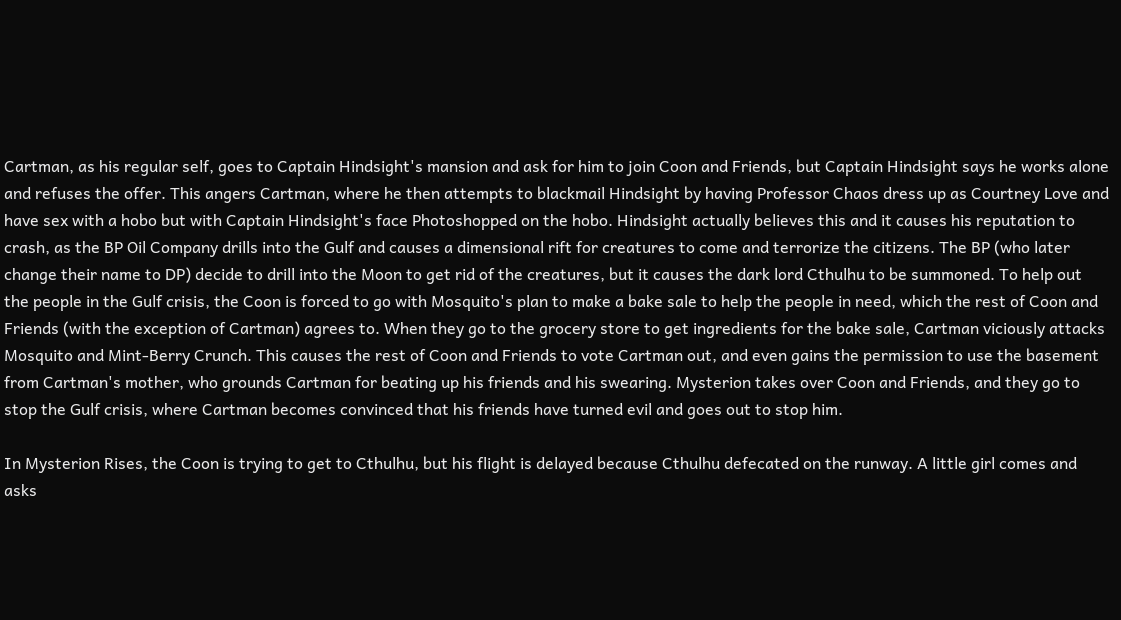Cartman, as his regular self, goes to Captain Hindsight's mansion and ask for him to join Coon and Friends, but Captain Hindsight says he works alone and refuses the offer. This angers Cartman, where he then attempts to blackmail Hindsight by having Professor Chaos dress up as Courtney Love and have sex with a hobo but with Captain Hindsight's face Photoshopped on the hobo. Hindsight actually believes this and it causes his reputation to crash, as the BP Oil Company drills into the Gulf and causes a dimensional rift for creatures to come and terrorize the citizens. The BP (who later change their name to DP) decide to drill into the Moon to get rid of the creatures, but it causes the dark lord Cthulhu to be summoned. To help out the people in the Gulf crisis, the Coon is forced to go with Mosquito's plan to make a bake sale to help the people in need, which the rest of Coon and Friends (with the exception of Cartman) agrees to. When they go to the grocery store to get ingredients for the bake sale, Cartman viciously attacks Mosquito and Mint-Berry Crunch. This causes the rest of Coon and Friends to vote Cartman out, and even gains the permission to use the basement from Cartman's mother, who grounds Cartman for beating up his friends and his swearing. Mysterion takes over Coon and Friends, and they go to stop the Gulf crisis, where Cartman becomes convinced that his friends have turned evil and goes out to stop him.

In Mysterion Rises, the Coon is trying to get to Cthulhu, but his flight is delayed because Cthulhu defecated on the runway. A little girl comes and asks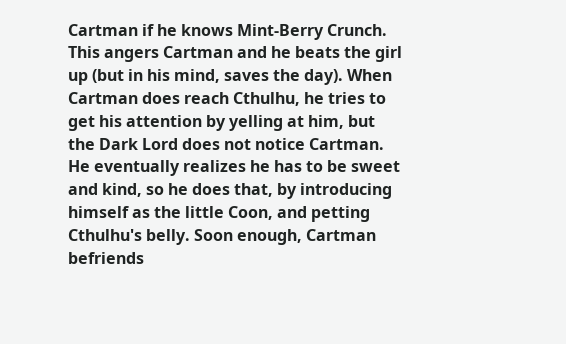Cartman if he knows Mint-Berry Crunch. This angers Cartman and he beats the girl up (but in his mind, saves the day). When Cartman does reach Cthulhu, he tries to get his attention by yelling at him, but the Dark Lord does not notice Cartman. He eventually realizes he has to be sweet and kind, so he does that, by introducing himself as the little Coon, and petting Cthulhu's belly. Soon enough, Cartman befriends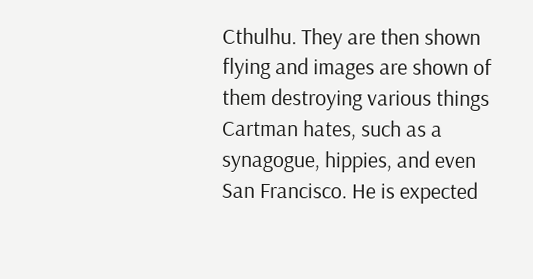Cthulhu. They are then shown flying and images are shown of them destroying various things Cartman hates, such as a synagogue, hippies, and even San Francisco. He is expected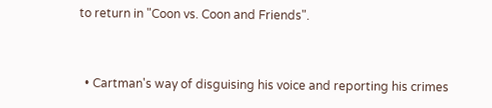to return in "Coon vs. Coon and Friends".


  • Cartman's way of disguising his voice and reporting his crimes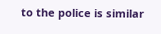to the police is similar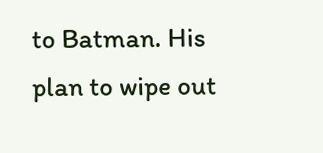to Batman. His plan to wipe out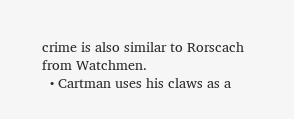crime is also similar to Rorscach from Watchmen.
  • Cartman uses his claws as a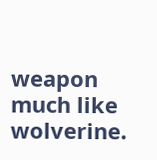weapon much like wolverine.